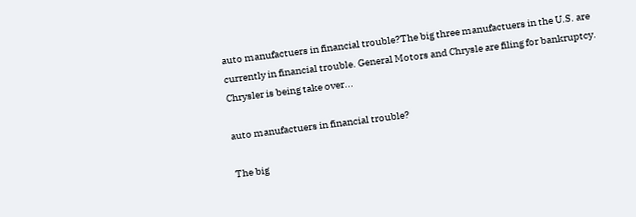auto manufactuers in financial trouble?The big three manufactuers in the U.S. are currently in financial trouble. General Motors and Chrysle are filing for bankruptcy. Chrysler is being take over...

auto manufactuers in financial trouble?

The big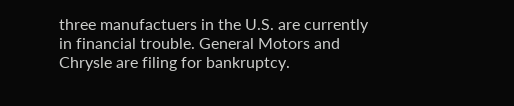three manufactuers in the U.S. are currently in financial trouble. General Motors and Chrysle are filing for bankruptcy.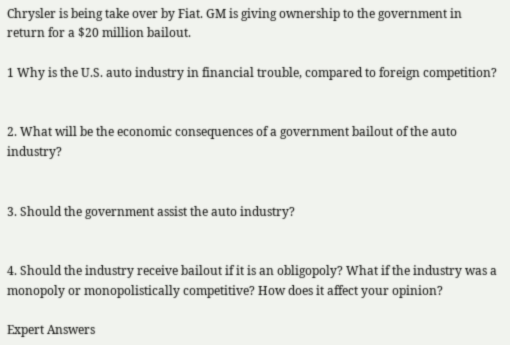Chrysler is being take over by Fiat. GM is giving ownership to the government in return for a $20 million bailout.

1 Why is the U.S. auto industry in financial trouble, compared to foreign competition?


2. What will be the economic consequences of a government bailout of the auto industry?


3. Should the government assist the auto industry?


4. Should the industry receive bailout if it is an obligopoly? What if the industry was a monopoly or monopolistically competitive? How does it affect your opinion?

Expert Answers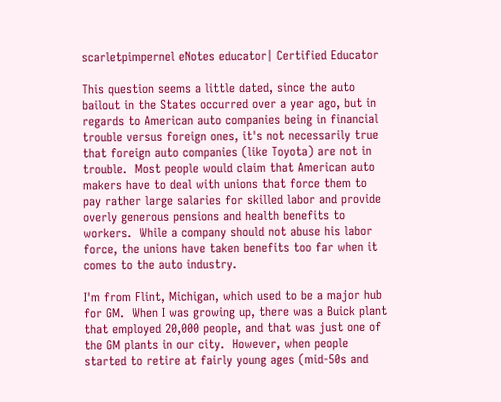scarletpimpernel eNotes educator| Certified Educator

This question seems a little dated, since the auto bailout in the States occurred over a year ago, but in regards to American auto companies being in financial trouble versus foreign ones, it's not necessarily true that foreign auto companies (like Toyota) are not in trouble.  Most people would claim that American auto makers have to deal with unions that force them to pay rather large salaries for skilled labor and provide overly generous pensions and health benefits to workers.  While a company should not abuse his labor force, the unions have taken benefits too far when it comes to the auto industry.

I'm from Flint, Michigan, which used to be a major hub for GM.  When I was growing up, there was a Buick plant that employed 20,000 people, and that was just one of the GM plants in our city.  However, when people started to retire at fairly young ages (mid-50s and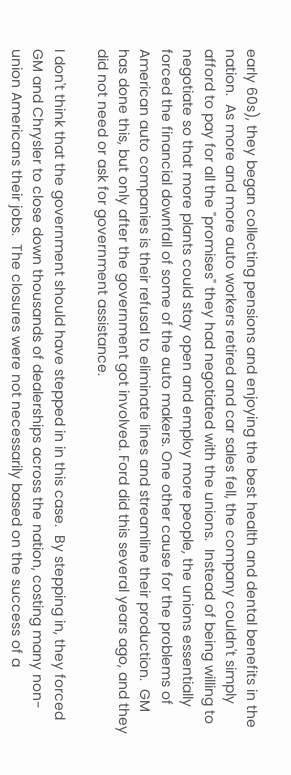early 60s), they began collecting pensions and enjoying the best health and dental benefits in the nation.  As more and more auto workers retired and car sales fell, the company couldn't simply afford to pay for all the "promises" they had negotiated with the unions.  Instead of being willing to negotiate so that more plants could stay open and employ more people, the unions essentially forced the financial downfall of some of the auto makers. One other cause for the problems of American auto companies is their refusal to eliminate lines and streamline their production.  GM has done this, but only after the government got involved. Ford did this several years ago, and they did not need or ask for government assistance.

I don't think that the government should have stepped in in this case.  By stepping in, they forced GM and Chrysler to close down thousands of dealerships across the nation, costing many non-union Americans their jobs.  The closures were not necessarily based on the success of a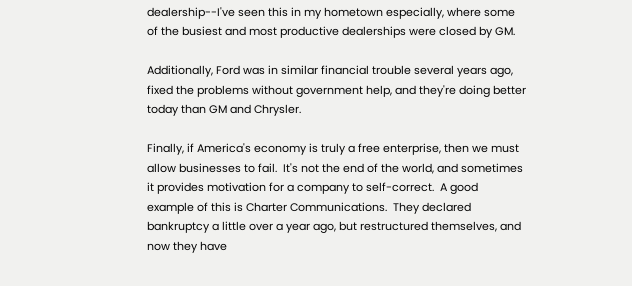dealership--I've seen this in my hometown especially, where some of the busiest and most productive dealerships were closed by GM.

Additionally, Ford was in similar financial trouble several years ago, fixed the problems without government help, and they're doing better today than GM and Chrysler.

Finally, if America's economy is truly a free enterprise, then we must allow businesses to fail.  It's not the end of the world, and sometimes it provides motivation for a company to self-correct.  A good example of this is Charter Communications.  They declared bankruptcy a little over a year ago, but restructured themselves, and now they have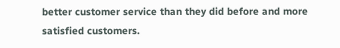better customer service than they did before and more satisfied customers.